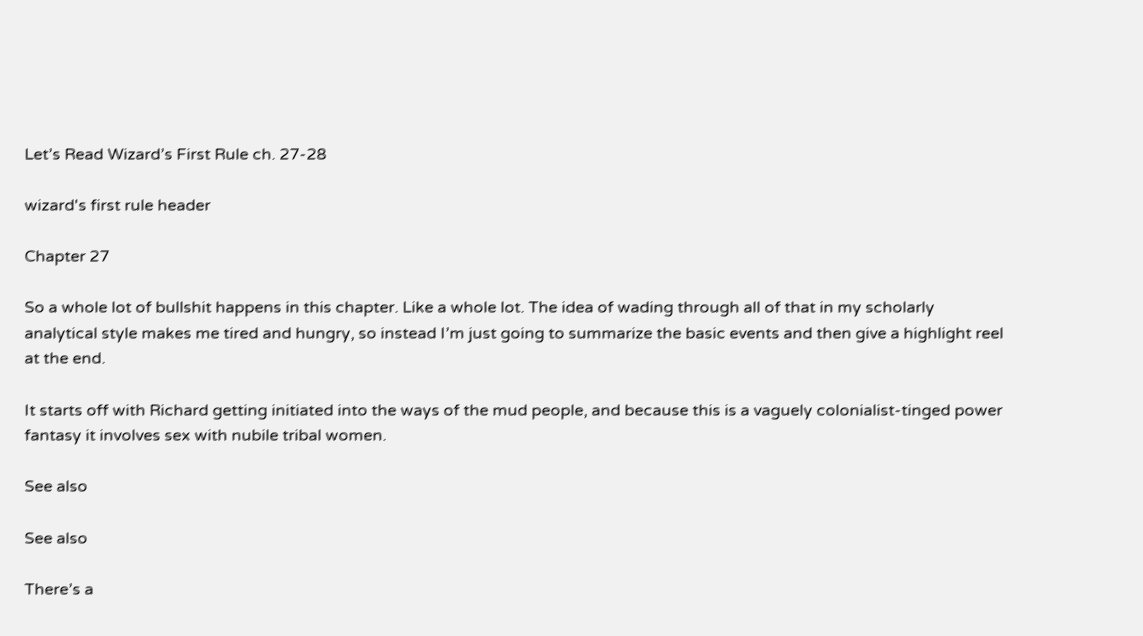Let’s Read Wizard’s First Rule ch. 27-28

wizard's first rule header

Chapter 27

So a whole lot of bullshit happens in this chapter. Like a whole lot. The idea of wading through all of that in my scholarly analytical style makes me tired and hungry, so instead I’m just going to summarize the basic events and then give a highlight reel at the end.

It starts off with Richard getting initiated into the ways of the mud people, and because this is a vaguely colonialist-tinged power fantasy it involves sex with nubile tribal women.

See also

See also

There’s a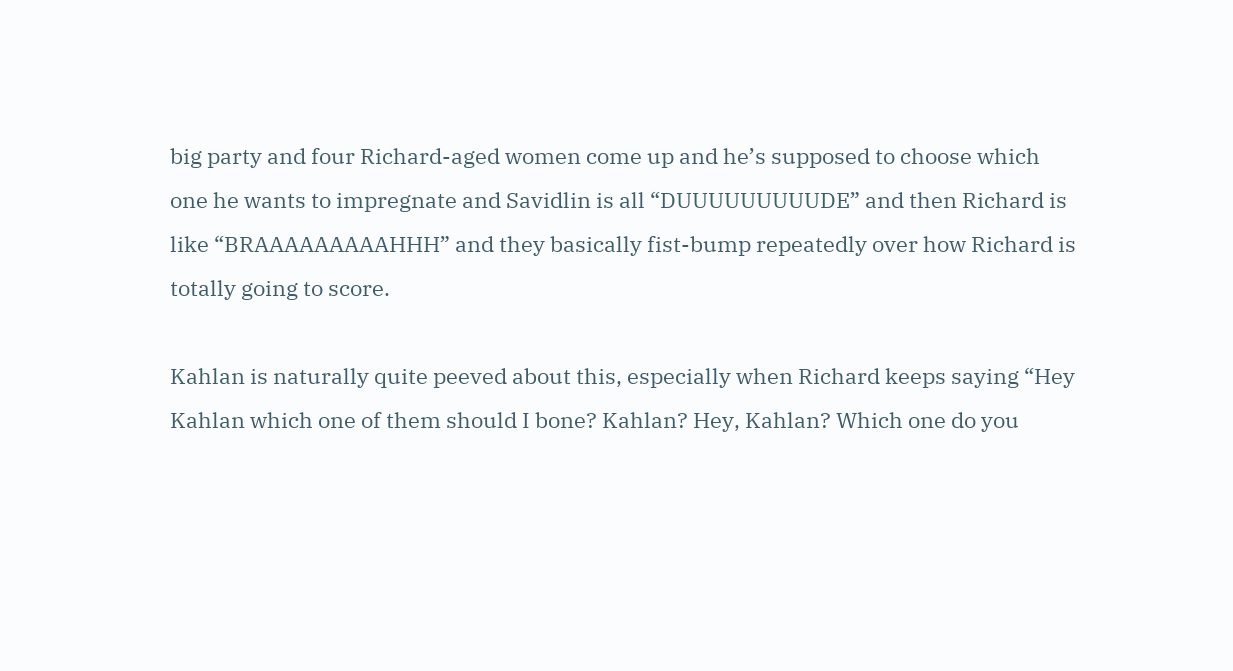big party and four Richard-aged women come up and he’s supposed to choose which one he wants to impregnate and Savidlin is all “DUUUUUUUUUDE” and then Richard is like “BRAAAAAAAAAHHH” and they basically fist-bump repeatedly over how Richard is totally going to score.

Kahlan is naturally quite peeved about this, especially when Richard keeps saying “Hey Kahlan which one of them should I bone? Kahlan? Hey, Kahlan? Which one do you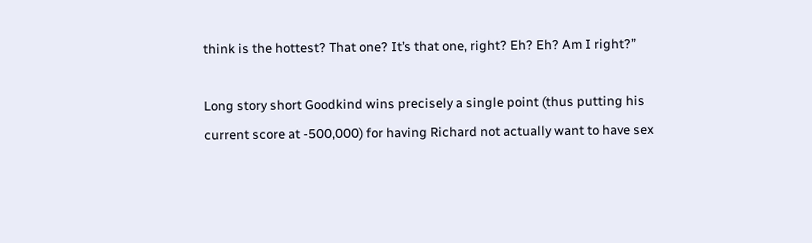think is the hottest? That one? It’s that one, right? Eh? Eh? Am I right?”

Long story short Goodkind wins precisely a single point (thus putting his current score at -500,000) for having Richard not actually want to have sex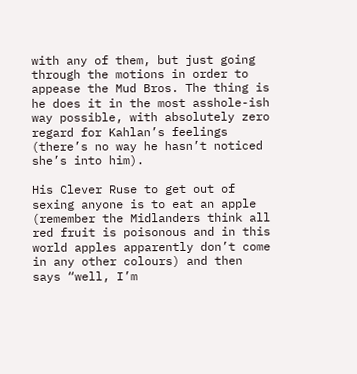with any of them, but just going through the motions in order to appease the Mud Bros. The thing is he does it in the most asshole-ish way possible, with absolutely zero regard for Kahlan’s feelings (there’s no way he hasn’t noticed she’s into him).

His Clever Ruse to get out of sexing anyone is to eat an apple (remember the Midlanders think all red fruit is poisonous and in this world apples apparently don’t come in any other colours) and then says “well, I’m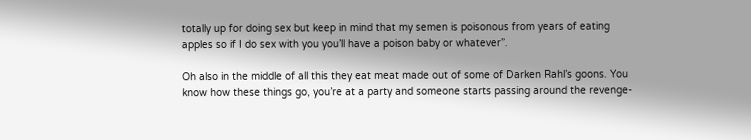totally up for doing sex but keep in mind that my semen is poisonous from years of eating apples so if I do sex with you you’ll have a poison baby or whatever”.

Oh also in the middle of all this they eat meat made out of some of Darken Rahl’s goons. You know how these things go, you’re at a party and someone starts passing around the revenge-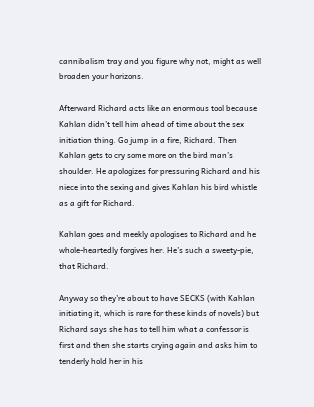cannibalism tray and you figure why not, might as well broaden your horizons.

Afterward Richard acts like an enormous tool because Kahlan didn’t tell him ahead of time about the sex initiation thing. Go jump in a fire, Richard. Then Kahlan gets to cry some more on the bird man’s shoulder. He apologizes for pressuring Richard and his niece into the sexing and gives Kahlan his bird whistle as a gift for Richard.

Kahlan goes and meekly apologises to Richard and he whole-heartedly forgives her. He’s such a sweety-pie, that Richard.

Anyway so they’re about to have SECKS (with Kahlan initiating it, which is rare for these kinds of novels) but Richard says she has to tell him what a confessor is first and then she starts crying again and asks him to tenderly hold her in his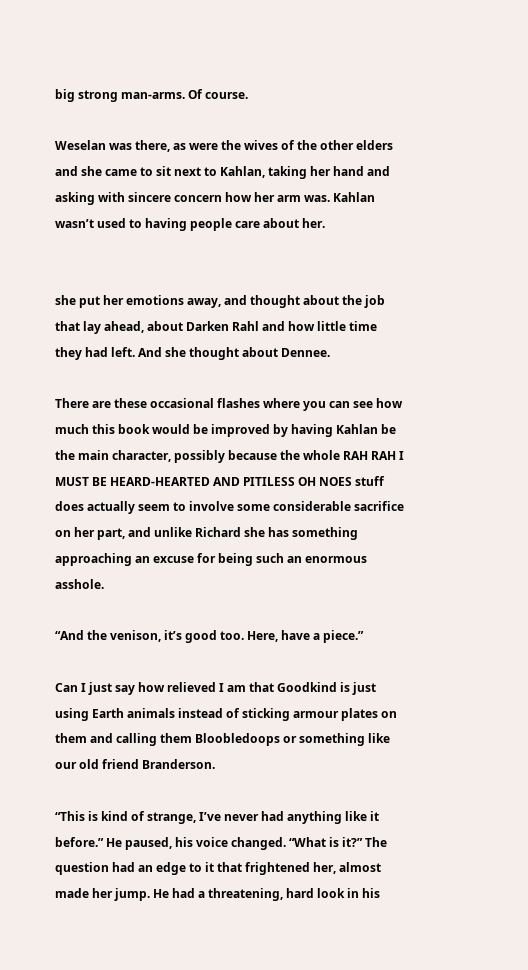big strong man-arms. Of course.

Weselan was there, as were the wives of the other elders and she came to sit next to Kahlan, taking her hand and asking with sincere concern how her arm was. Kahlan wasn’t used to having people care about her.


she put her emotions away, and thought about the job that lay ahead, about Darken Rahl and how little time they had left. And she thought about Dennee.

There are these occasional flashes where you can see how much this book would be improved by having Kahlan be the main character, possibly because the whole RAH RAH I MUST BE HEARD-HEARTED AND PITILESS OH NOES stuff does actually seem to involve some considerable sacrifice on her part, and unlike Richard she has something approaching an excuse for being such an enormous asshole.

“And the venison, it’s good too. Here, have a piece.”

Can I just say how relieved I am that Goodkind is just using Earth animals instead of sticking armour plates on them and calling them Bloobledoops or something like our old friend Branderson.

“This is kind of strange, I’ve never had anything like it before.” He paused, his voice changed. “What is it?” The question had an edge to it that frightened her, almost made her jump. He had a threatening, hard look in his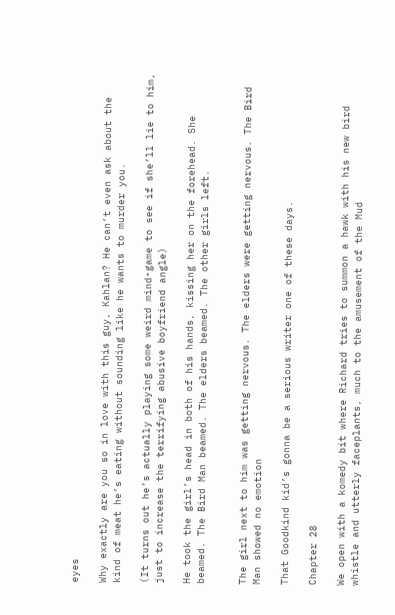eyes

Why exactly are you so in love with this guy, Kahlan? He can’t even ask about the kind of meat he’s eating without sounding like he wants to murder you.

(It turns out he’s actually playing some weird mind-game to see if she’ll lie to him, just to increase the terrifying abusive boyfriend angle)

He took the girl’s head in both of his hands, kissing her on the forehead. She beamed. The Bird Man beamed. The elders beamed. The other girls left.


The girl next to him was getting nervous. The elders were getting nervous. The Bird Man showed no emotion

That Goodkind kid’s gonna be a serious writer one of these days.

Chapter 28

We open with a komedy bit where Richard tries to summon a hawk with his new bird whistle and utterly faceplants, much to the amusement of the Mud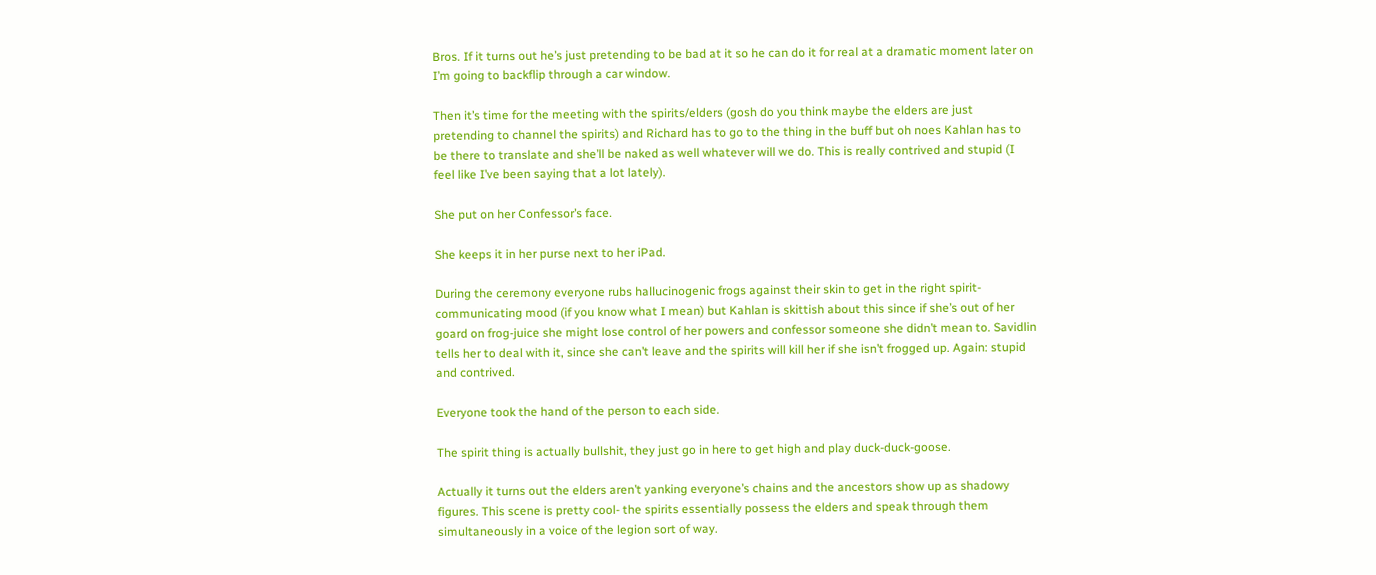Bros. If it turns out he’s just pretending to be bad at it so he can do it for real at a dramatic moment later on I’m going to backflip through a car window.

Then it’s time for the meeting with the spirits/elders (gosh do you think maybe the elders are just pretending to channel the spirits) and Richard has to go to the thing in the buff but oh noes Kahlan has to be there to translate and she’ll be naked as well whatever will we do. This is really contrived and stupid (I feel like I’ve been saying that a lot lately).

She put on her Confessor’s face.

She keeps it in her purse next to her iPad.

During the ceremony everyone rubs hallucinogenic frogs against their skin to get in the right spirit-communicating mood (if you know what I mean) but Kahlan is skittish about this since if she’s out of her goard on frog-juice she might lose control of her powers and confessor someone she didn’t mean to. Savidlin tells her to deal with it, since she can’t leave and the spirits will kill her if she isn’t frogged up. Again: stupid and contrived.

Everyone took the hand of the person to each side.

The spirit thing is actually bullshit, they just go in here to get high and play duck-duck-goose.

Actually it turns out the elders aren’t yanking everyone’s chains and the ancestors show up as shadowy figures. This scene is pretty cool- the spirits essentially possess the elders and speak through them simultaneously in a voice of the legion sort of way.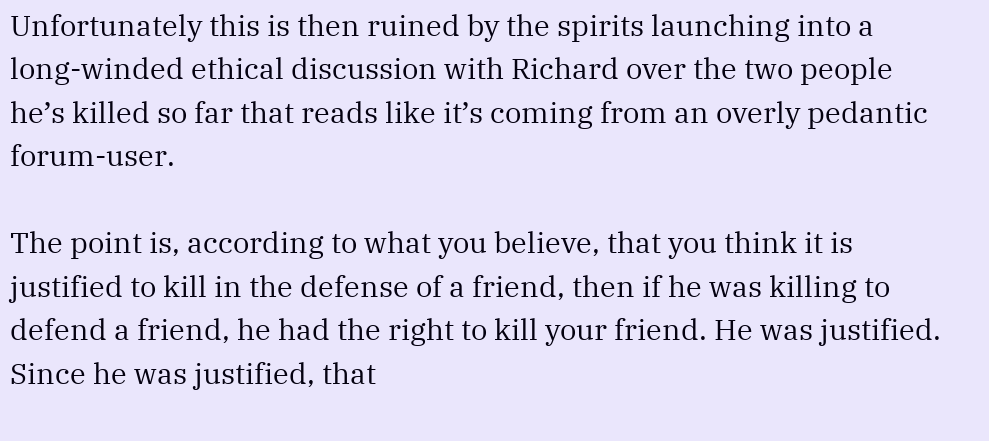Unfortunately this is then ruined by the spirits launching into a long-winded ethical discussion with Richard over the two people he’s killed so far that reads like it’s coming from an overly pedantic forum-user.

The point is, according to what you believe, that you think it is justified to kill in the defense of a friend, then if he was killing to defend a friend, he had the right to kill your friend. He was justified. Since he was justified, that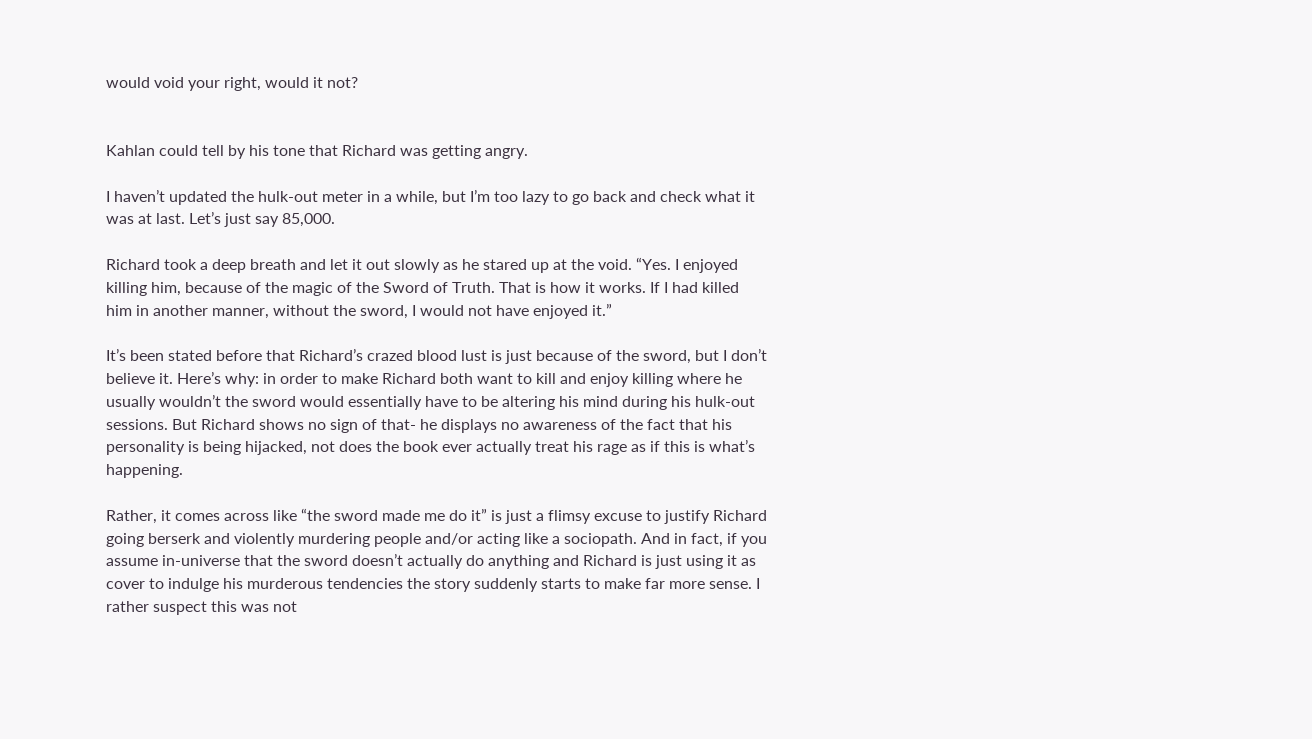would void your right, would it not?


Kahlan could tell by his tone that Richard was getting angry.

I haven’t updated the hulk-out meter in a while, but I’m too lazy to go back and check what it was at last. Let’s just say 85,000.

Richard took a deep breath and let it out slowly as he stared up at the void. “Yes. I enjoyed killing him, because of the magic of the Sword of Truth. That is how it works. If I had killed him in another manner, without the sword, I would not have enjoyed it.”

It’s been stated before that Richard’s crazed blood lust is just because of the sword, but I don’t believe it. Here’s why: in order to make Richard both want to kill and enjoy killing where he usually wouldn’t the sword would essentially have to be altering his mind during his hulk-out sessions. But Richard shows no sign of that- he displays no awareness of the fact that his personality is being hijacked, not does the book ever actually treat his rage as if this is what’s happening.

Rather, it comes across like “the sword made me do it” is just a flimsy excuse to justify Richard going berserk and violently murdering people and/or acting like a sociopath. And in fact, if you assume in-universe that the sword doesn’t actually do anything and Richard is just using it as cover to indulge his murderous tendencies the story suddenly starts to make far more sense. I rather suspect this was not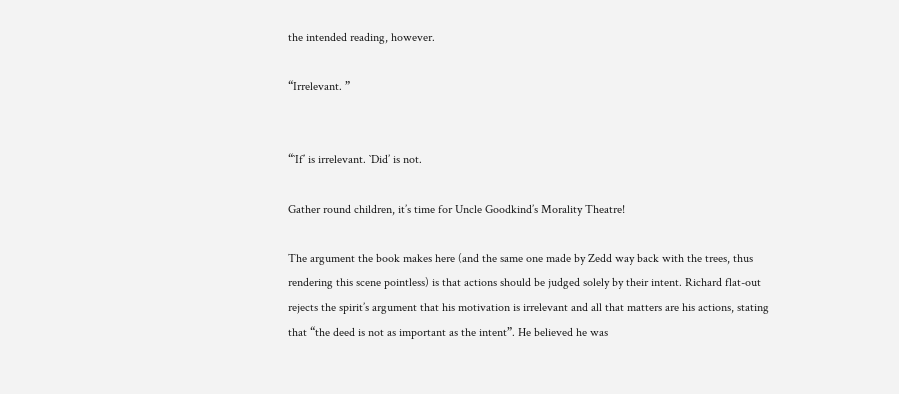the intended reading, however.

“Irrelevant. ”


“`If’ is irrelevant. `Did’ is not.

Gather round children, it’s time for Uncle Goodkind’s Morality Theatre!

The argument the book makes here (and the same one made by Zedd way back with the trees, thus rendering this scene pointless) is that actions should be judged solely by their intent. Richard flat-out rejects the spirit’s argument that his motivation is irrelevant and all that matters are his actions, stating that “the deed is not as important as the intent”. He believed he was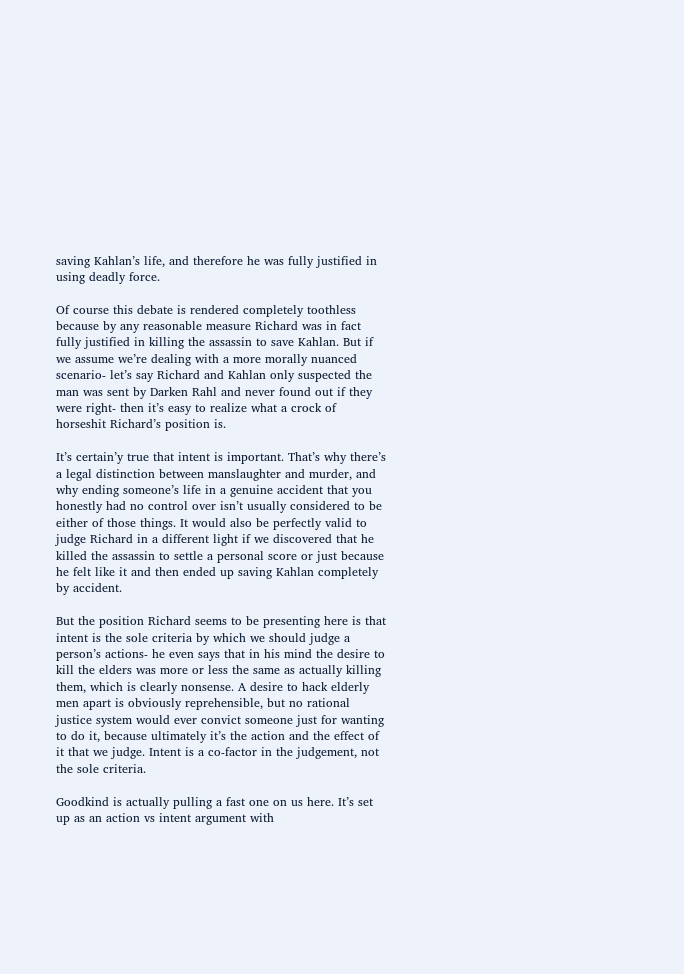saving Kahlan’s life, and therefore he was fully justified in using deadly force.

Of course this debate is rendered completely toothless because by any reasonable measure Richard was in fact fully justified in killing the assassin to save Kahlan. But if we assume we’re dealing with a more morally nuanced scenario- let’s say Richard and Kahlan only suspected the man was sent by Darken Rahl and never found out if they were right- then it’s easy to realize what a crock of horseshit Richard’s position is.

It’s certain’y true that intent is important. That’s why there’s a legal distinction between manslaughter and murder, and why ending someone’s life in a genuine accident that you honestly had no control over isn’t usually considered to be either of those things. It would also be perfectly valid to judge Richard in a different light if we discovered that he killed the assassin to settle a personal score or just because he felt like it and then ended up saving Kahlan completely by accident.

But the position Richard seems to be presenting here is that intent is the sole criteria by which we should judge a person’s actions- he even says that in his mind the desire to kill the elders was more or less the same as actually killing them, which is clearly nonsense. A desire to hack elderly men apart is obviously reprehensible, but no rational justice system would ever convict someone just for wanting to do it, because ultimately it’s the action and the effect of it that we judge. Intent is a co-factor in the judgement, not the sole criteria.

Goodkind is actually pulling a fast one on us here. It’s set up as an action vs intent argument with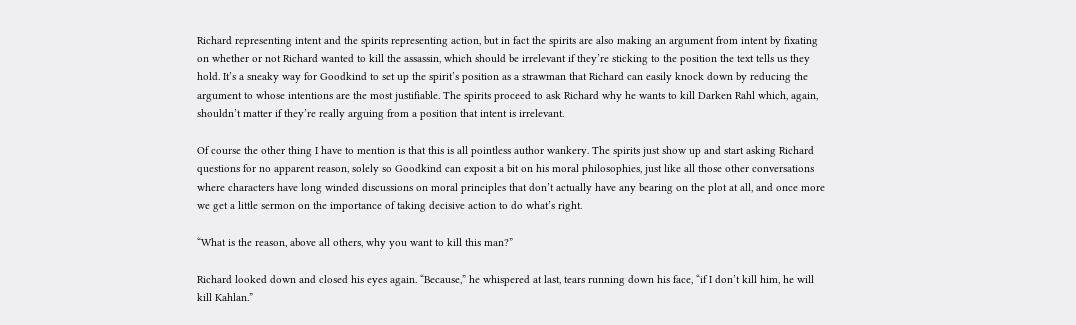Richard representing intent and the spirits representing action, but in fact the spirits are also making an argument from intent by fixating on whether or not Richard wanted to kill the assassin, which should be irrelevant if they’re sticking to the position the text tells us they hold. It’s a sneaky way for Goodkind to set up the spirit’s position as a strawman that Richard can easily knock down by reducing the argument to whose intentions are the most justifiable. The spirits proceed to ask Richard why he wants to kill Darken Rahl which, again, shouldn’t matter if they’re really arguing from a position that intent is irrelevant.

Of course the other thing I have to mention is that this is all pointless author wankery. The spirits just show up and start asking Richard questions for no apparent reason, solely so Goodkind can exposit a bit on his moral philosophies, just like all those other conversations where characters have long winded discussions on moral principles that don’t actually have any bearing on the plot at all, and once more we get a little sermon on the importance of taking decisive action to do what’s right.

“What is the reason, above all others, why you want to kill this man?”

Richard looked down and closed his eyes again. “Because,” he whispered at last, tears running down his face, “if I don’t kill him, he will kill Kahlan.”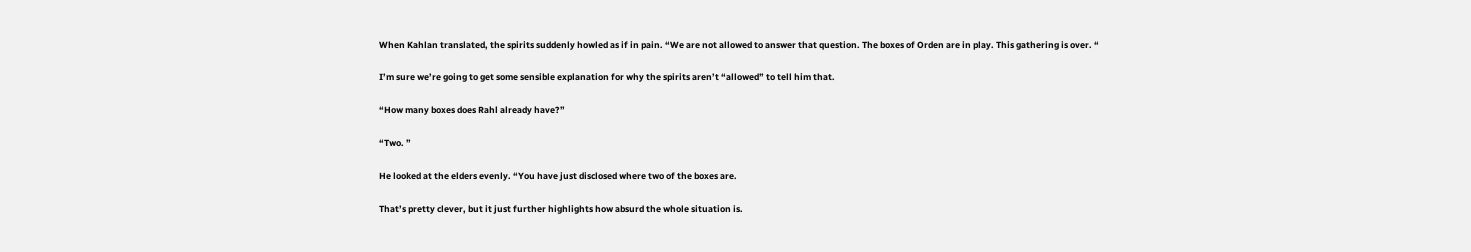When Kahlan translated, the spirits suddenly howled as if in pain. “We are not allowed to answer that question. The boxes of Orden are in play. This gathering is over. “

I’m sure we’re going to get some sensible explanation for why the spirits aren’t “allowed” to tell him that.

“How many boxes does Rahl already have?”

“Two. ”

He looked at the elders evenly. “You have just disclosed where two of the boxes are.

That’s pretty clever, but it just further highlights how absurd the whole situation is.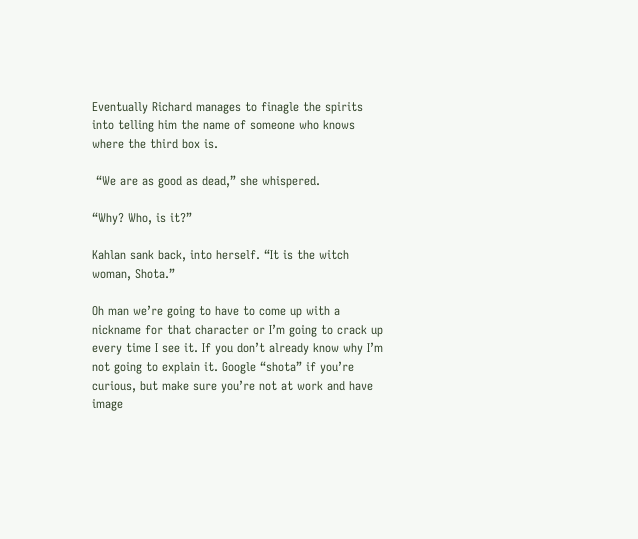Eventually Richard manages to finagle the spirits into telling him the name of someone who knows where the third box is.

 “We are as good as dead,” she whispered.

“Why? Who, is it?”

Kahlan sank back, into herself. “It is the witch woman, Shota.”

Oh man we’re going to have to come up with a nickname for that character or I’m going to crack up every time I see it. If you don’t already know why I’m not going to explain it. Google “shota” if you’re curious, but make sure you’re not at work and have image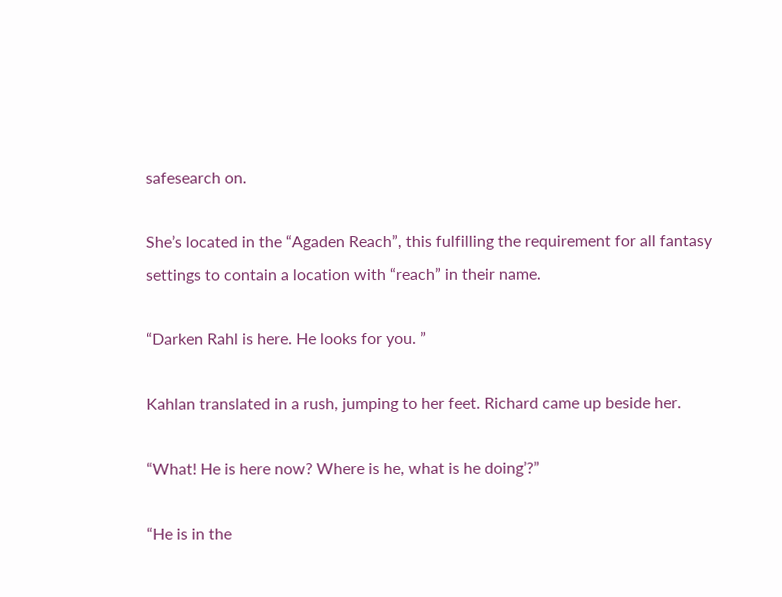safesearch on.

She’s located in the “Agaden Reach”, this fulfilling the requirement for all fantasy settings to contain a location with “reach” in their name.

“Darken Rahl is here. He looks for you. ”

Kahlan translated in a rush, jumping to her feet. Richard came up beside her.

“What! He is here now? Where is he, what is he doing’?”

“He is in the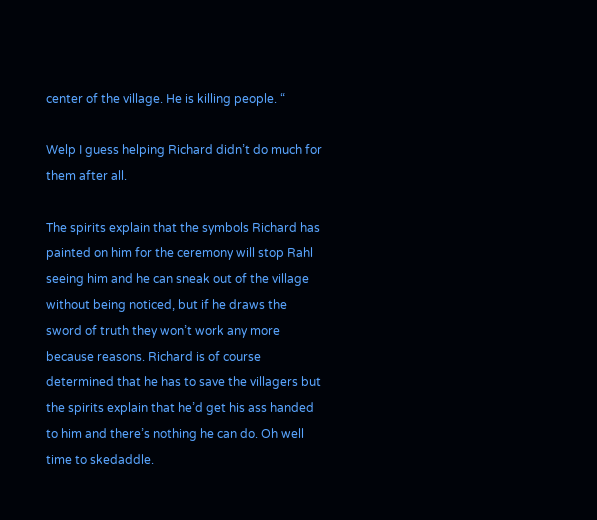center of the village. He is killing people. “

Welp I guess helping Richard didn’t do much for them after all.

The spirits explain that the symbols Richard has painted on him for the ceremony will stop Rahl seeing him and he can sneak out of the village without being noticed, but if he draws the sword of truth they won’t work any more because reasons. Richard is of course determined that he has to save the villagers but the spirits explain that he’d get his ass handed to him and there’s nothing he can do. Oh well time to skedaddle.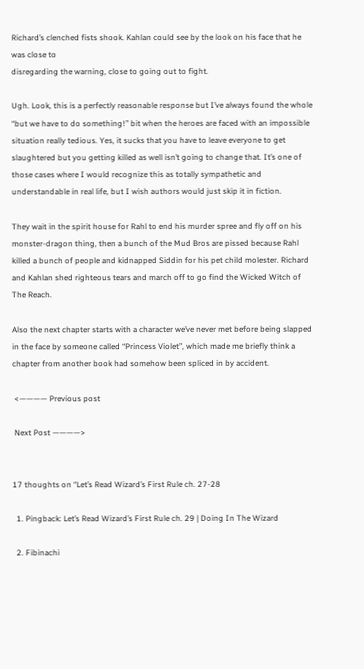Richard’s clenched fists shook. Kahlan could see by the look on his face that he was close to
disregarding the warning, close to going out to fight.

Ugh. Look, this is a perfectly reasonable response but I’ve always found the whole “but we have to do something!” bit when the heroes are faced with an impossible situation really tedious. Yes, it sucks that you have to leave everyone to get slaughtered but you getting killed as well isn’t going to change that. It’s one of those cases where I would recognize this as totally sympathetic and understandable in real life, but I wish authors would just skip it in fiction.

They wait in the spirit house for Rahl to end his murder spree and fly off on his monster-dragon thing, then a bunch of the Mud Bros are pissed because Rahl killed a bunch of people and kidnapped Siddin for his pet child molester. Richard and Kahlan shed righteous tears and march off to go find the Wicked Witch of The Reach.

Also the next chapter starts with a character we’ve never met before being slapped in the face by someone called “Princess Violet”, which made me briefly think a chapter from another book had somehow been spliced in by accident.

 <———— Previous post

 Next Post ————>


17 thoughts on “Let’s Read Wizard’s First Rule ch. 27-28

  1. Pingback: Let’s Read Wizard’s First Rule ch. 29 | Doing In The Wizard

  2. Fibinachi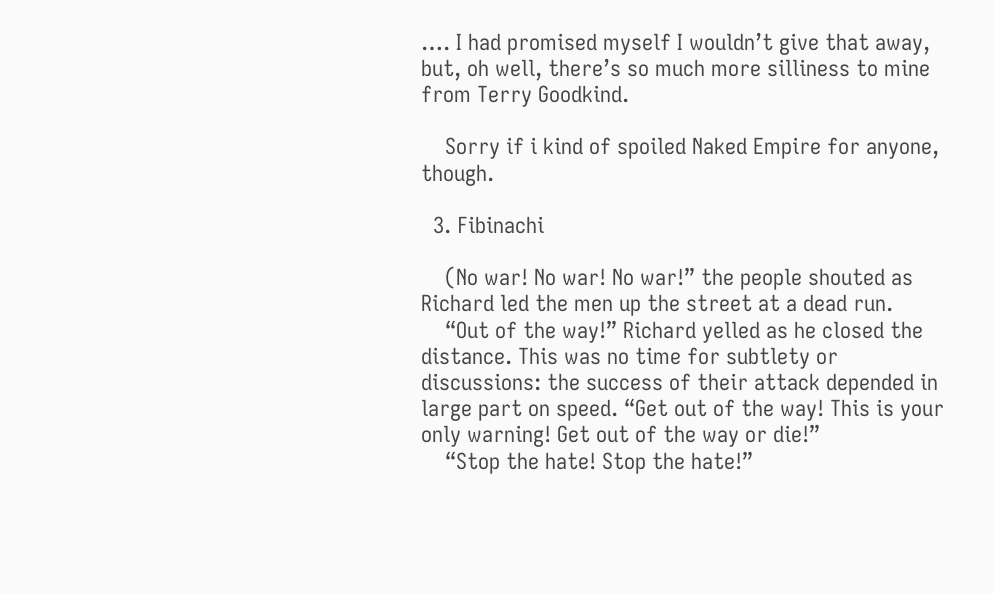…. I had promised myself I wouldn’t give that away, but, oh well, there’s so much more silliness to mine from Terry Goodkind.

    Sorry if i kind of spoiled Naked Empire for anyone, though.

  3. Fibinachi

    (No war! No war! No war!” the people shouted as Richard led the men up the street at a dead run.
    “Out of the way!” Richard yelled as he closed the distance. This was no time for subtlety or discussions: the success of their attack depended in large part on speed. “Get out of the way! This is your only warning! Get out of the way or die!”
    “Stop the hate! Stop the hate!”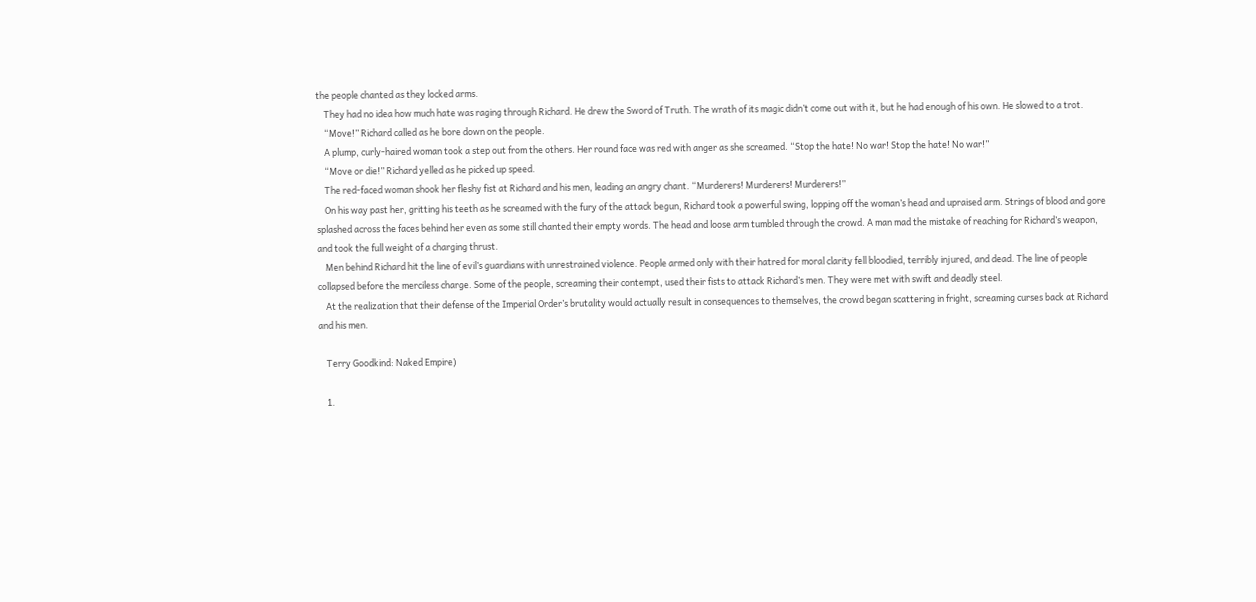the people chanted as they locked arms.
    They had no idea how much hate was raging through Richard. He drew the Sword of Truth. The wrath of its magic didn’t come out with it, but he had enough of his own. He slowed to a trot.
    “Move!” Richard called as he bore down on the people.
    A plump, curly-haired woman took a step out from the others. Her round face was red with anger as she screamed. “Stop the hate! No war! Stop the hate! No war!”
    “Move or die!” Richard yelled as he picked up speed.
    The red-faced woman shook her fleshy fist at Richard and his men, leading an angry chant. “Murderers! Murderers! Murderers!”
    On his way past her, gritting his teeth as he screamed with the fury of the attack begun, Richard took a powerful swing, lopping off the woman’s head and upraised arm. Strings of blood and gore splashed across the faces behind her even as some still chanted their empty words. The head and loose arm tumbled through the crowd. A man mad the mistake of reaching for Richard’s weapon, and took the full weight of a charging thrust.
    Men behind Richard hit the line of evil’s guardians with unrestrained violence. People armed only with their hatred for moral clarity fell bloodied, terribly injured, and dead. The line of people collapsed before the merciless charge. Some of the people, screaming their contempt, used their fists to attack Richard’s men. They were met with swift and deadly steel.
    At the realization that their defense of the Imperial Order’s brutality would actually result in consequences to themselves, the crowd began scattering in fright, screaming curses back at Richard and his men.

    Terry Goodkind: Naked Empire)

    1.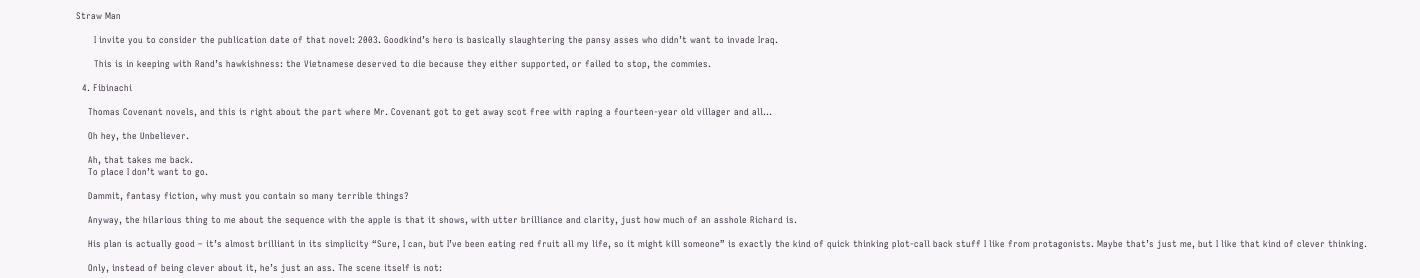Straw Man

      I invite you to consider the publication date of that novel: 2003. Goodkind’s hero is basically slaughtering the pansy asses who didn’t want to invade Iraq.

      This is in keeping with Rand’s hawkishness: the Vietnamese deserved to die because they either supported, or failed to stop, the commies.

  4. Fibinachi

    Thomas Covenant novels, and this is right about the part where Mr. Covenant got to get away scot free with raping a fourteen-year old villager and all…

    Oh hey, the Unbeliever.

    Ah, that takes me back.
    To place I don’t want to go.

    Dammit, fantasy fiction, why must you contain so many terrible things?

    Anyway, the hilarious thing to me about the sequence with the apple is that it shows, with utter brilliance and clarity, just how much of an asshole Richard is.

    His plan is actually good – it’s almost brilliant in its simplicity “Sure, I can, but I’ve been eating red fruit all my life, so it might kill someone” is exactly the kind of quick thinking plot-call back stuff I like from protagonists. Maybe that’s just me, but I like that kind of clever thinking.

    Only, instead of being clever about it, he’s just an ass. The scene itself is not: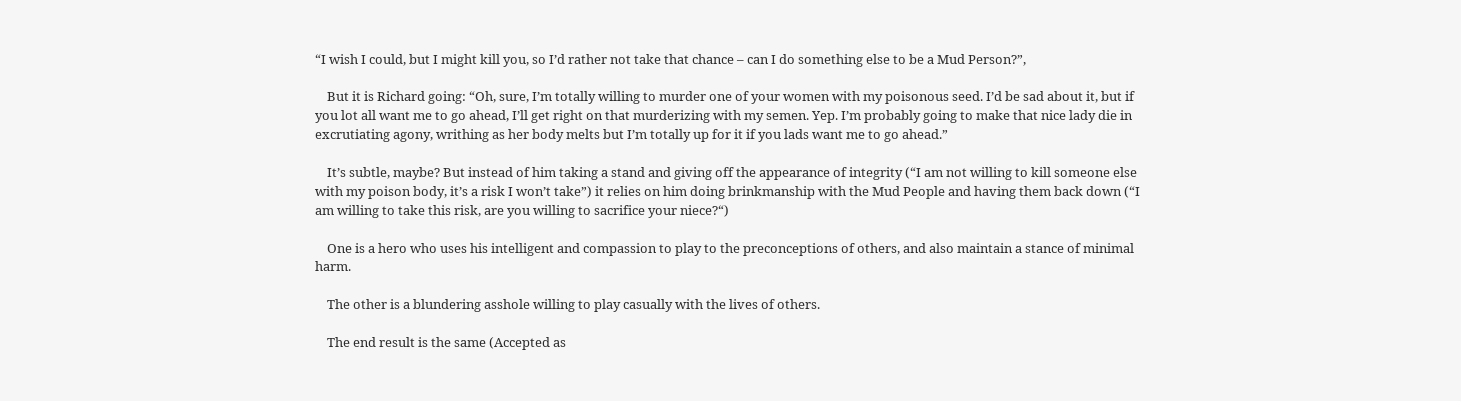“I wish I could, but I might kill you, so I’d rather not take that chance – can I do something else to be a Mud Person?”,

    But it is Richard going: “Oh, sure, I’m totally willing to murder one of your women with my poisonous seed. I’d be sad about it, but if you lot all want me to go ahead, I’ll get right on that murderizing with my semen. Yep. I’m probably going to make that nice lady die in excrutiating agony, writhing as her body melts but I’m totally up for it if you lads want me to go ahead.”

    It’s subtle, maybe? But instead of him taking a stand and giving off the appearance of integrity (“I am not willing to kill someone else with my poison body, it’s a risk I won’t take”) it relies on him doing brinkmanship with the Mud People and having them back down (“I am willing to take this risk, are you willing to sacrifice your niece?“)

    One is a hero who uses his intelligent and compassion to play to the preconceptions of others, and also maintain a stance of minimal harm.

    The other is a blundering asshole willing to play casually with the lives of others.

    The end result is the same (Accepted as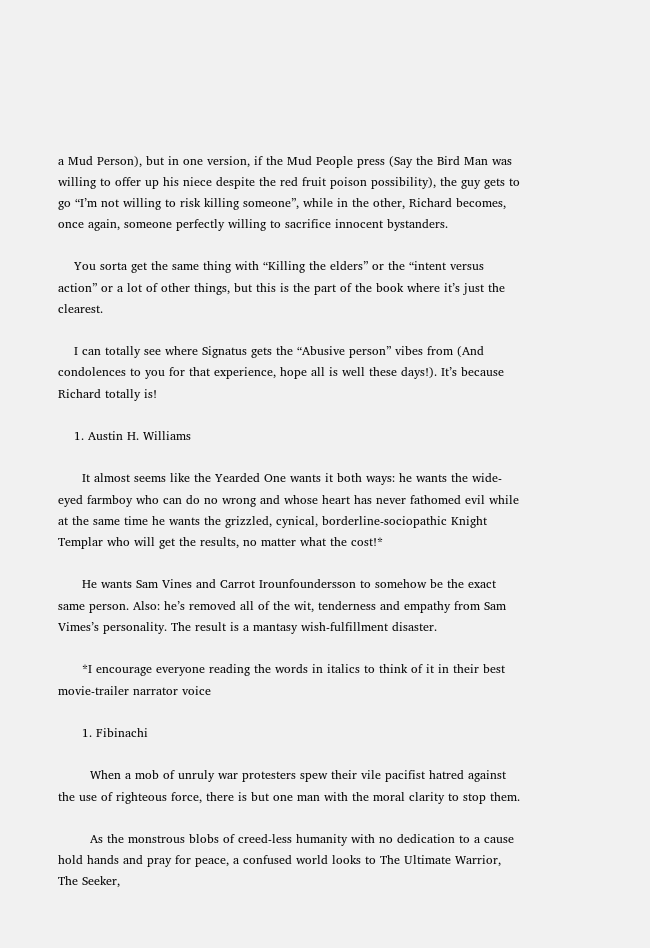a Mud Person), but in one version, if the Mud People press (Say the Bird Man was willing to offer up his niece despite the red fruit poison possibility), the guy gets to go “I’m not willing to risk killing someone”, while in the other, Richard becomes, once again, someone perfectly willing to sacrifice innocent bystanders.

    You sorta get the same thing with “Killing the elders” or the “intent versus action” or a lot of other things, but this is the part of the book where it’s just the clearest.

    I can totally see where Signatus gets the “Abusive person” vibes from (And condolences to you for that experience, hope all is well these days!). It’s because Richard totally is!

    1. Austin H. Williams

      It almost seems like the Yearded One wants it both ways: he wants the wide-eyed farmboy who can do no wrong and whose heart has never fathomed evil while at the same time he wants the grizzled, cynical, borderline-sociopathic Knight Templar who will get the results, no matter what the cost!*

      He wants Sam Vines and Carrot Irounfoundersson to somehow be the exact same person. Also: he’s removed all of the wit, tenderness and empathy from Sam Vimes’s personality. The result is a mantasy wish-fulfillment disaster.

      *I encourage everyone reading the words in italics to think of it in their best movie-trailer narrator voice

      1. Fibinachi

        When a mob of unruly war protesters spew their vile pacifist hatred against the use of righteous force, there is but one man with the moral clarity to stop them.

        As the monstrous blobs of creed-less humanity with no dedication to a cause hold hands and pray for peace, a confused world looks to The Ultimate Warrior, The Seeker,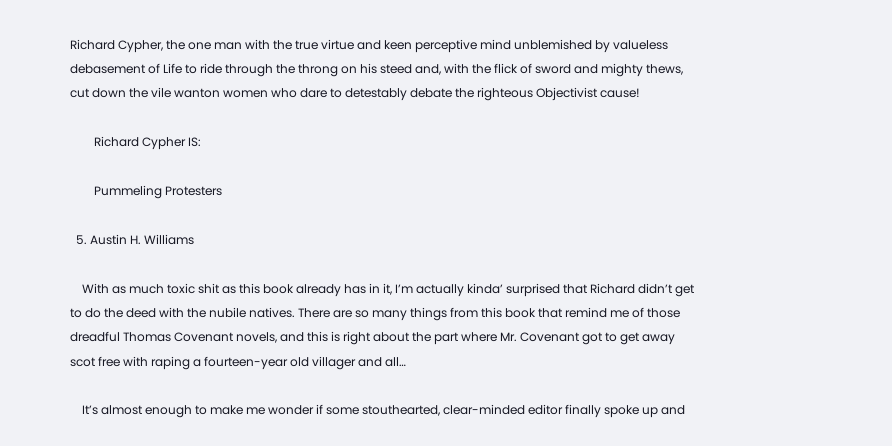Richard Cypher, the one man with the true virtue and keen perceptive mind unblemished by valueless debasement of Life to ride through the throng on his steed and, with the flick of sword and mighty thews, cut down the vile wanton women who dare to detestably debate the righteous Objectivist cause!

        Richard Cypher IS:

        Pummeling Protesters

  5. Austin H. Williams

    With as much toxic shit as this book already has in it, I’m actually kinda’ surprised that Richard didn’t get to do the deed with the nubile natives. There are so many things from this book that remind me of those dreadful Thomas Covenant novels, and this is right about the part where Mr. Covenant got to get away scot free with raping a fourteen-year old villager and all…

    It’s almost enough to make me wonder if some stouthearted, clear-minded editor finally spoke up and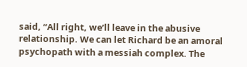said, “All right, we’ll leave in the abusive relationship. We can let Richard be an amoral psychopath with a messiah complex. The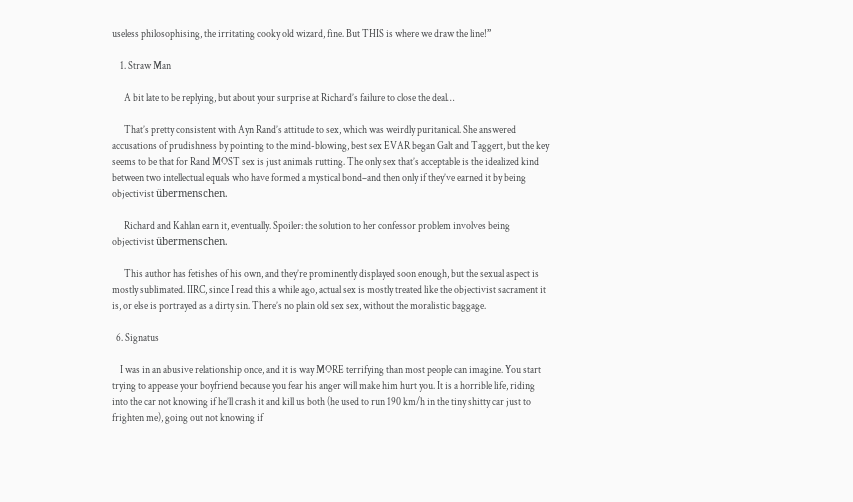useless philosophising, the irritating cooky old wizard, fine. But THIS is where we draw the line!”

    1. Straw Man

      A bit late to be replying, but about your surprise at Richard’s failure to close the deal…

      That’s pretty consistent with Ayn Rand’s attitude to sex, which was weirdly puritanical. She answered accusations of prudishness by pointing to the mind-blowing, best sex EVAR began Galt and Taggert, but the key seems to be that for Rand MOST sex is just animals rutting. The only sex that’s acceptable is the idealized kind between two intellectual equals who have formed a mystical bond–and then only if they’ve earned it by being objectivist übermenschen.

      Richard and Kahlan earn it, eventually. Spoiler: the solution to her confessor problem involves being objectivist übermenschen.

      This author has fetishes of his own, and they’re prominently displayed soon enough, but the sexual aspect is mostly sublimated. IIRC, since I read this a while ago, actual sex is mostly treated like the objectivist sacrament it is, or else is portrayed as a dirty sin. There’s no plain old sex sex, without the moralistic baggage.

  6. Signatus

    I was in an abusive relationship once, and it is way MORE terrifying than most people can imagine. You start trying to appease your boyfriend because you fear his anger will make him hurt you. It is a horrible life, riding into the car not knowing if he’ll crash it and kill us both (he used to run 190 km/h in the tiny shitty car just to frighten me), going out not knowing if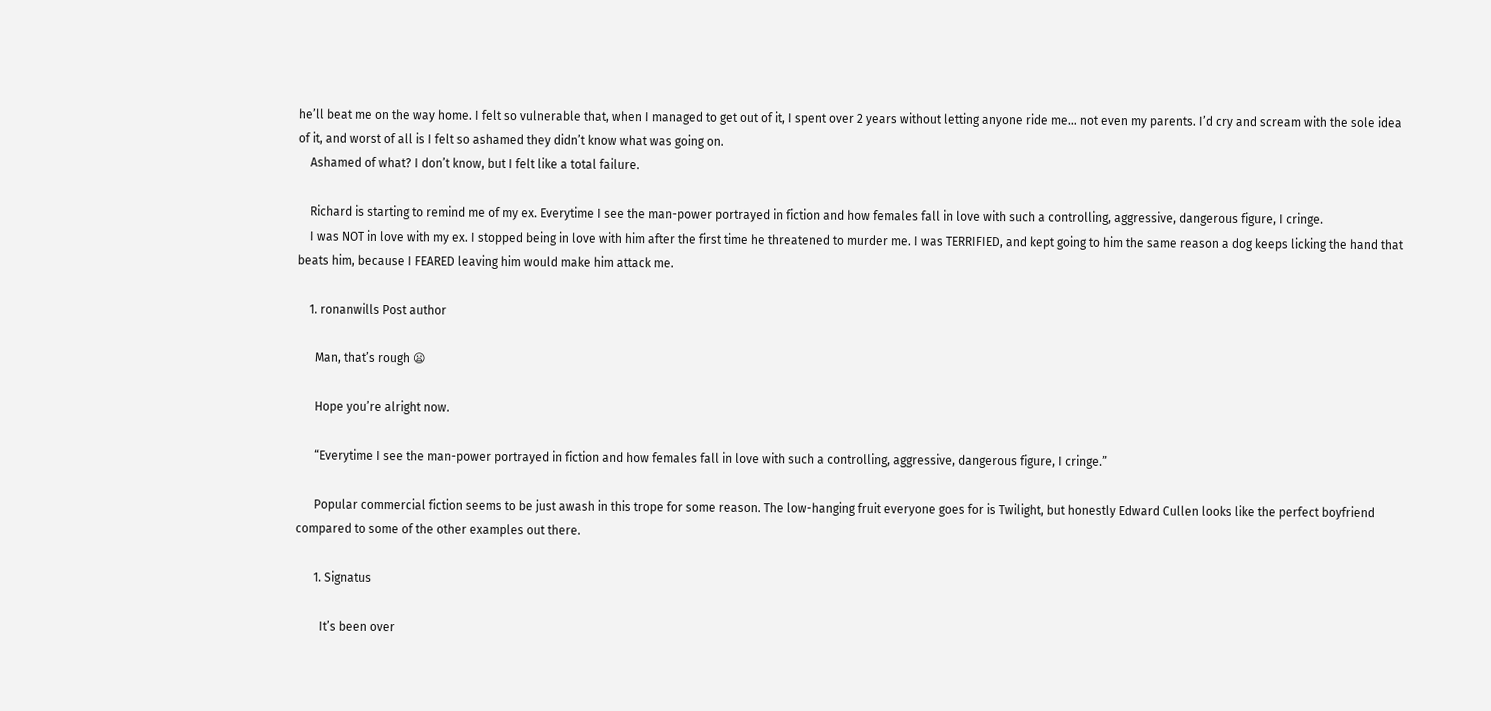he’ll beat me on the way home. I felt so vulnerable that, when I managed to get out of it, I spent over 2 years without letting anyone ride me… not even my parents. I’d cry and scream with the sole idea of it, and worst of all is I felt so ashamed they didn’t know what was going on.
    Ashamed of what? I don’t know, but I felt like a total failure.

    Richard is starting to remind me of my ex. Everytime I see the man-power portrayed in fiction and how females fall in love with such a controlling, aggressive, dangerous figure, I cringe.
    I was NOT in love with my ex. I stopped being in love with him after the first time he threatened to murder me. I was TERRIFIED, and kept going to him the same reason a dog keeps licking the hand that beats him, because I FEARED leaving him would make him attack me.

    1. ronanwills Post author

      Man, that’s rough 😦

      Hope you’re alright now.

      “Everytime I see the man-power portrayed in fiction and how females fall in love with such a controlling, aggressive, dangerous figure, I cringe.”

      Popular commercial fiction seems to be just awash in this trope for some reason. The low-hanging fruit everyone goes for is Twilight, but honestly Edward Cullen looks like the perfect boyfriend compared to some of the other examples out there.

      1. Signatus

        It’s been over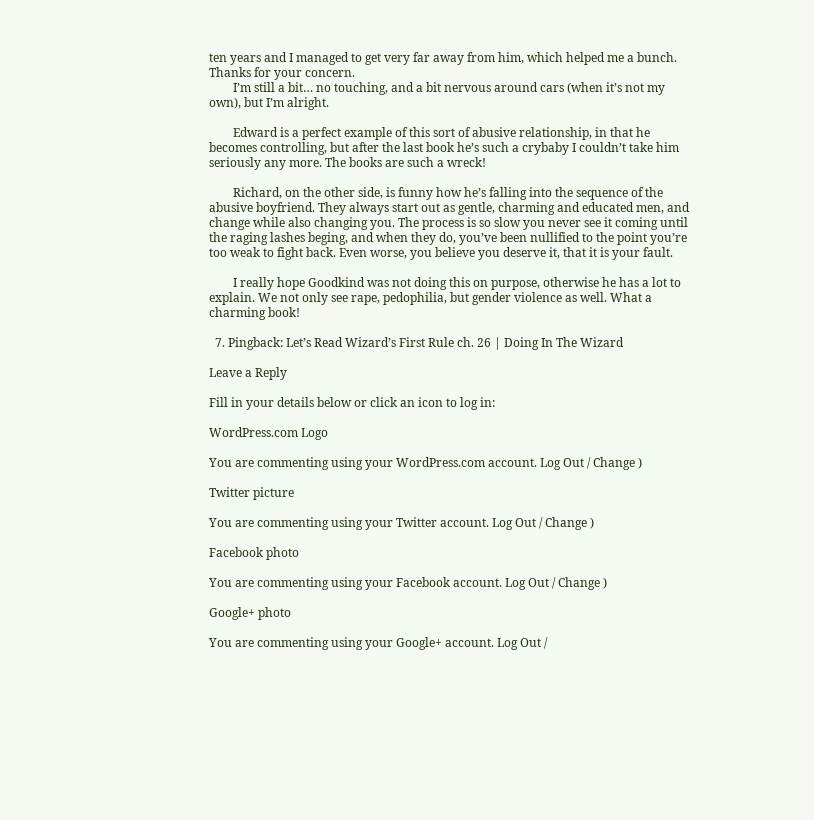ten years and I managed to get very far away from him, which helped me a bunch. Thanks for your concern.
        I’m still a bit… no touching, and a bit nervous around cars (when it’s not my own), but I’m alright.

        Edward is a perfect example of this sort of abusive relationship, in that he becomes controlling, but after the last book he’s such a crybaby I couldn’t take him seriously any more. The books are such a wreck!

        Richard, on the other side, is funny how he’s falling into the sequence of the abusive boyfriend. They always start out as gentle, charming and educated men, and change while also changing you. The process is so slow you never see it coming until the raging lashes beging, and when they do, you’ve been nullified to the point you’re too weak to fight back. Even worse, you believe you deserve it, that it is your fault.

        I really hope Goodkind was not doing this on purpose, otherwise he has a lot to explain. We not only see rape, pedophilia, but gender violence as well. What a charming book!

  7. Pingback: Let’s Read Wizard’s First Rule ch. 26 | Doing In The Wizard

Leave a Reply

Fill in your details below or click an icon to log in:

WordPress.com Logo

You are commenting using your WordPress.com account. Log Out / Change )

Twitter picture

You are commenting using your Twitter account. Log Out / Change )

Facebook photo

You are commenting using your Facebook account. Log Out / Change )

Google+ photo

You are commenting using your Google+ account. Log Out /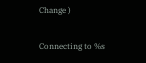Change )

Connecting to %s